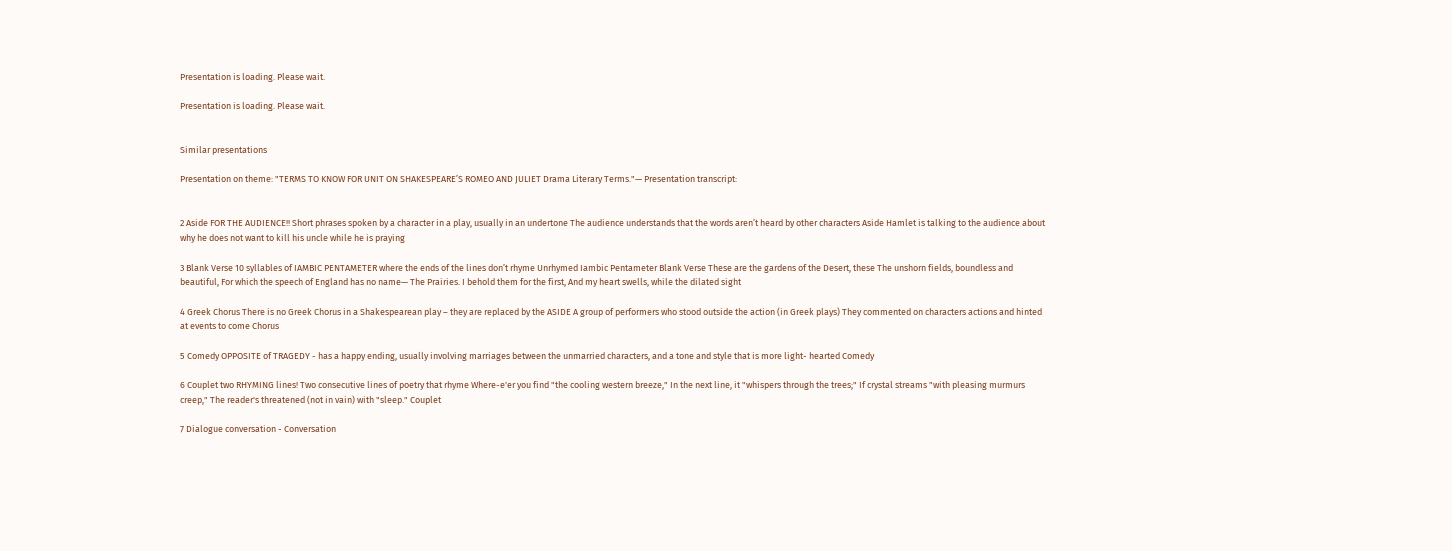Presentation is loading. Please wait.

Presentation is loading. Please wait.


Similar presentations

Presentation on theme: "TERMS TO KNOW FOR UNIT ON SHAKESPEARE’S ROMEO AND JULIET Drama Literary Terms."— Presentation transcript:


2 Aside FOR THE AUDIENCE!! Short phrases spoken by a character in a play, usually in an undertone The audience understands that the words aren’t heard by other characters Aside Hamlet is talking to the audience about why he does not want to kill his uncle while he is praying

3 Blank Verse 10 syllables of IAMBIC PENTAMETER where the ends of the lines don’t rhyme Unrhymed Iambic Pentameter Blank Verse These are the gardens of the Desert, these The unshorn fields, boundless and beautiful, For which the speech of England has no name— The Prairies. I behold them for the first, And my heart swells, while the dilated sight

4 Greek Chorus There is no Greek Chorus in a Shakespearean play – they are replaced by the ASIDE A group of performers who stood outside the action (in Greek plays) They commented on characters actions and hinted at events to come Chorus

5 Comedy OPPOSITE of TRAGEDY - has a happy ending, usually involving marriages between the unmarried characters, and a tone and style that is more light- hearted Comedy

6 Couplet two RHYMING lines! Two consecutive lines of poetry that rhyme Where-e'er you find "the cooling western breeze," In the next line, it "whispers through the trees;" If crystal streams "with pleasing murmurs creep," The reader's threatened (not in vain) with "sleep." Couplet

7 Dialogue conversation - Conversation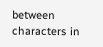between characters in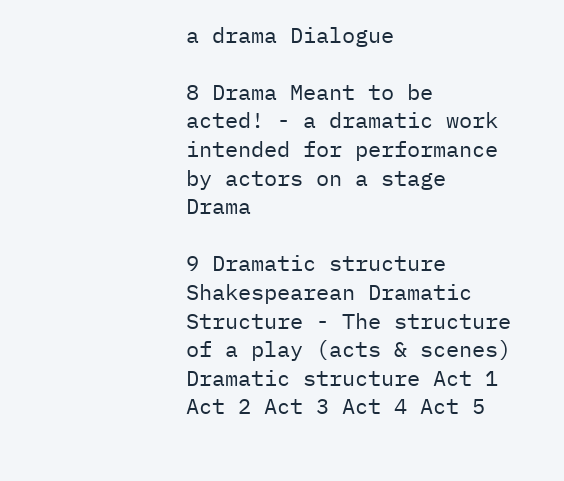a drama Dialogue

8 Drama Meant to be acted! - a dramatic work intended for performance by actors on a stage Drama

9 Dramatic structure Shakespearean Dramatic Structure - The structure of a play (acts & scenes) Dramatic structure Act 1 Act 2 Act 3 Act 4 Act 5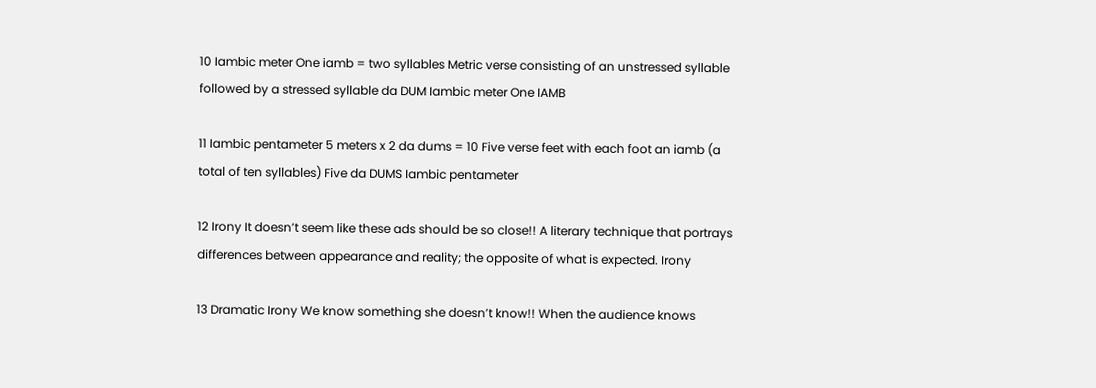10 Iambic meter One iamb = two syllables Metric verse consisting of an unstressed syllable followed by a stressed syllable da DUM Iambic meter One IAMB

11 Iambic pentameter 5 meters x 2 da dums = 10 Five verse feet with each foot an iamb (a total of ten syllables) Five da DUMS Iambic pentameter

12 Irony It doesn’t seem like these ads should be so close!! A literary technique that portrays differences between appearance and reality; the opposite of what is expected. Irony

13 Dramatic Irony We know something she doesn’t know!! When the audience knows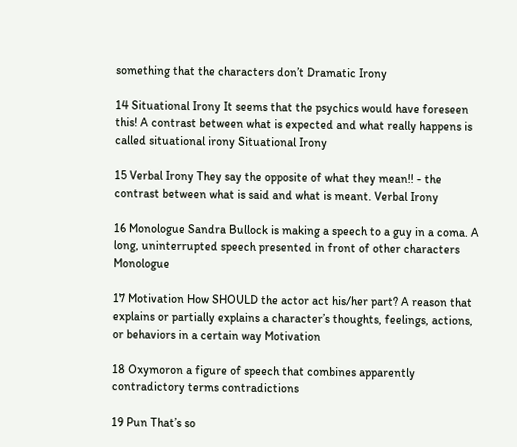something that the characters don’t Dramatic Irony

14 Situational Irony It seems that the psychics would have foreseen this! A contrast between what is expected and what really happens is called situational irony Situational Irony

15 Verbal Irony They say the opposite of what they mean!! - the contrast between what is said and what is meant. Verbal Irony

16 Monologue Sandra Bullock is making a speech to a guy in a coma. A long, uninterrupted speech presented in front of other characters Monologue

17 Motivation How SHOULD the actor act his/her part? A reason that explains or partially explains a character’s thoughts, feelings, actions, or behaviors in a certain way Motivation

18 Oxymoron a figure of speech that combines apparently contradictory terms contradictions

19 Pun That’s so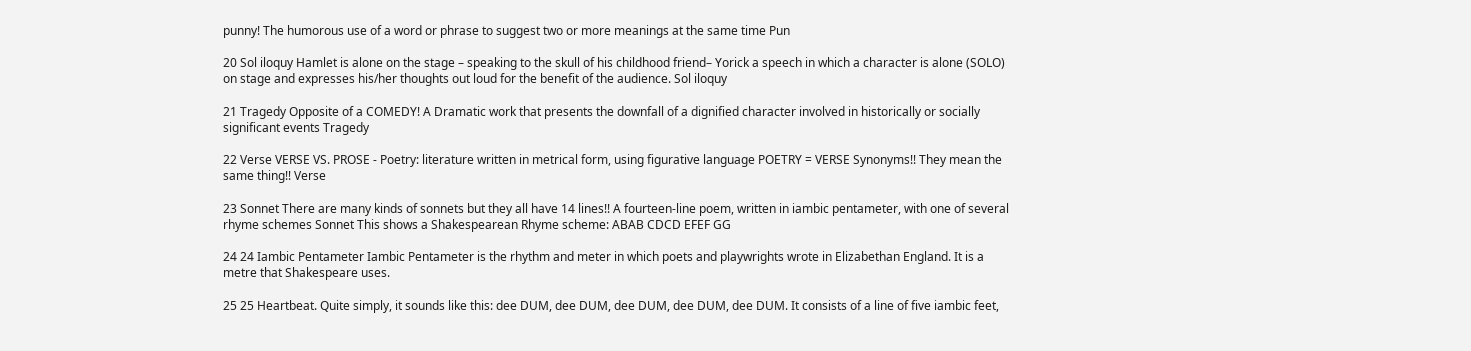punny! The humorous use of a word or phrase to suggest two or more meanings at the same time Pun

20 Sol iloquy Hamlet is alone on the stage – speaking to the skull of his childhood friend– Yorick a speech in which a character is alone (SOLO) on stage and expresses his/her thoughts out loud for the benefit of the audience. Sol iloquy

21 Tragedy Opposite of a COMEDY! A Dramatic work that presents the downfall of a dignified character involved in historically or socially significant events Tragedy

22 Verse VERSE VS. PROSE - Poetry: literature written in metrical form, using figurative language POETRY = VERSE Synonyms!! They mean the same thing!! Verse

23 Sonnet There are many kinds of sonnets but they all have 14 lines!! A fourteen-line poem, written in iambic pentameter, with one of several rhyme schemes Sonnet This shows a Shakespearean Rhyme scheme: ABAB CDCD EFEF GG

24 24 Iambic Pentameter Iambic Pentameter is the rhythm and meter in which poets and playwrights wrote in Elizabethan England. It is a metre that Shakespeare uses.

25 25 Heartbeat. Quite simply, it sounds like this: dee DUM, dee DUM, dee DUM, dee DUM, dee DUM. It consists of a line of five iambic feet,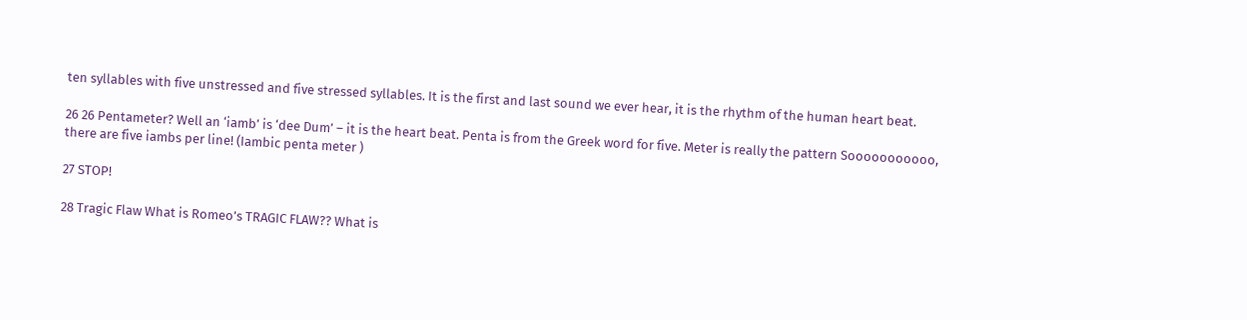ten syllables with five unstressed and five stressed syllables. It is the first and last sound we ever hear, it is the rhythm of the human heart beat.

26 26 Pentameter? Well an ‘iamb’ is ‘dee Dum’ – it is the heart beat. Penta is from the Greek word for five. Meter is really the pattern Sooooooooooo, there are five iambs per line! (Iambic penta meter )

27 STOP!

28 Tragic Flaw What is Romeo’s TRAGIC FLAW?? What is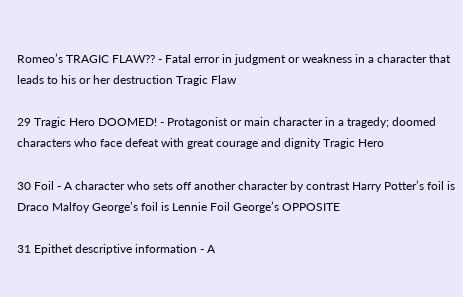Romeo’s TRAGIC FLAW?? - Fatal error in judgment or weakness in a character that leads to his or her destruction Tragic Flaw

29 Tragic Hero DOOMED! - Protagonist or main character in a tragedy; doomed characters who face defeat with great courage and dignity Tragic Hero

30 Foil - A character who sets off another character by contrast Harry Potter’s foil is Draco Malfoy George’s foil is Lennie Foil George’s OPPOSITE

31 Epithet descriptive information - A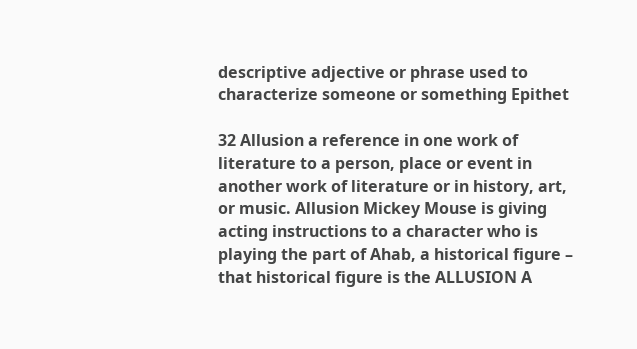descriptive adjective or phrase used to characterize someone or something Epithet

32 Allusion a reference in one work of literature to a person, place or event in another work of literature or in history, art, or music. Allusion Mickey Mouse is giving acting instructions to a character who is playing the part of Ahab, a historical figure – that historical figure is the ALLUSION A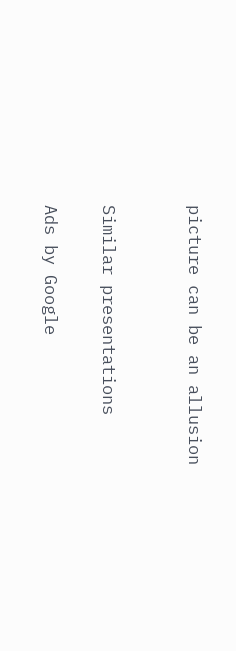picture can be an allusion


Similar presentations

Ads by Google